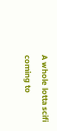A whole lotta scifi coming to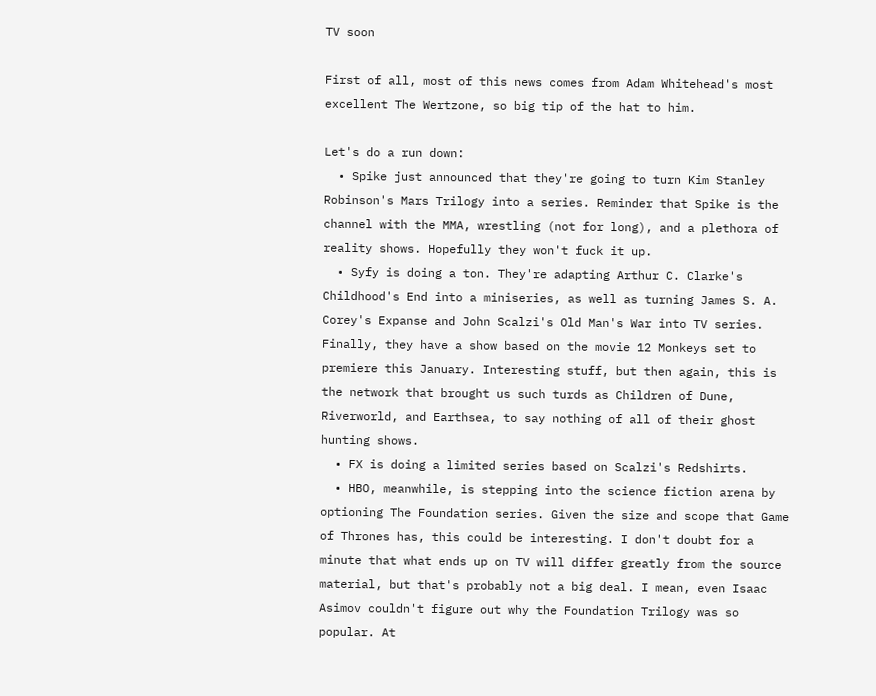TV soon

First of all, most of this news comes from Adam Whitehead's most excellent The Wertzone, so big tip of the hat to him.

Let's do a run down:
  • Spike just announced that they're going to turn Kim Stanley Robinson's Mars Trilogy into a series. Reminder that Spike is the channel with the MMA, wrestling (not for long), and a plethora of reality shows. Hopefully they won't fuck it up.
  • Syfy is doing a ton. They're adapting Arthur C. Clarke's Childhood's End into a miniseries, as well as turning James S. A. Corey's Expanse and John Scalzi's Old Man's War into TV series. Finally, they have a show based on the movie 12 Monkeys set to premiere this January. Interesting stuff, but then again, this is the network that brought us such turds as Children of Dune, Riverworld, and Earthsea, to say nothing of all of their ghost hunting shows.
  • FX is doing a limited series based on Scalzi's Redshirts.
  • HBO, meanwhile, is stepping into the science fiction arena by optioning The Foundation series. Given the size and scope that Game of Thrones has, this could be interesting. I don't doubt for a minute that what ends up on TV will differ greatly from the source material, but that's probably not a big deal. I mean, even Isaac Asimov couldn't figure out why the Foundation Trilogy was so popular. At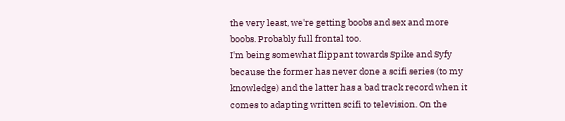the very least, we're getting boobs and sex and more boobs. Probably full frontal too.
I'm being somewhat flippant towards Spike and Syfy because the former has never done a scifi series (to my knowledge) and the latter has a bad track record when it comes to adapting written scifi to television. On the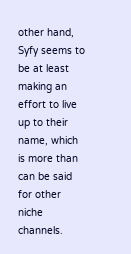other hand, Syfy seems to be at least making an effort to live up to their name, which is more than can be said for other niche channels.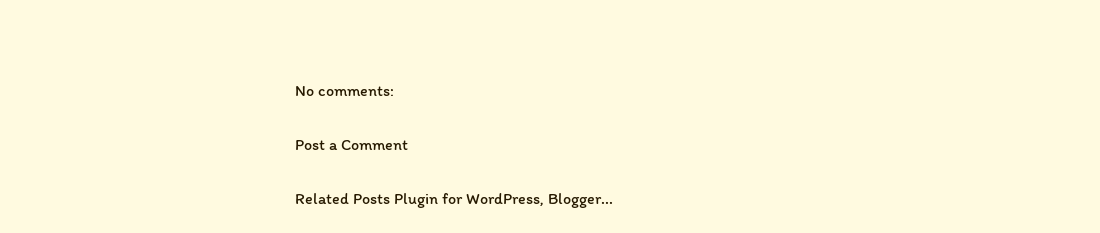No comments:

Post a Comment

Related Posts Plugin for WordPress, Blogger...